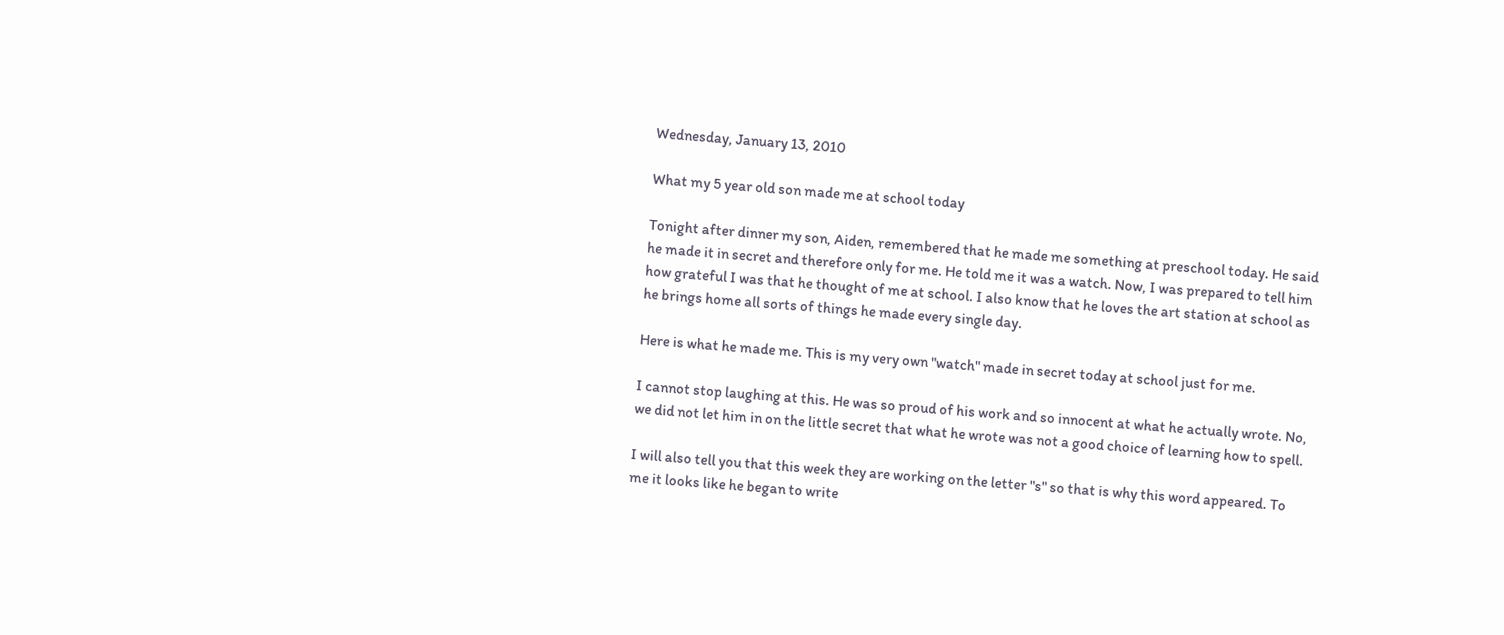Wednesday, January 13, 2010

What my 5 year old son made me at school today

Tonight after dinner my son, Aiden, remembered that he made me something at preschool today. He said he made it in secret and therefore only for me. He told me it was a watch. Now, I was prepared to tell him how grateful I was that he thought of me at school. I also know that he loves the art station at school as he brings home all sorts of things he made every single day.

Here is what he made me. This is my very own "watch" made in secret today at school just for me.

I cannot stop laughing at this. He was so proud of his work and so innocent at what he actually wrote. No, we did not let him in on the little secret that what he wrote was not a good choice of learning how to spell.

I will also tell you that this week they are working on the letter "s" so that is why this word appeared. To me it looks like he began to write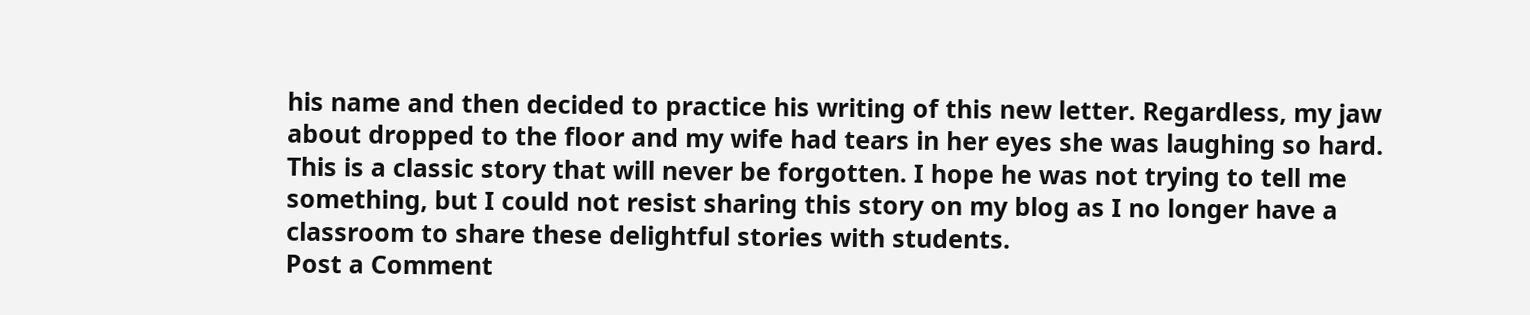his name and then decided to practice his writing of this new letter. Regardless, my jaw about dropped to the floor and my wife had tears in her eyes she was laughing so hard. This is a classic story that will never be forgotten. I hope he was not trying to tell me something, but I could not resist sharing this story on my blog as I no longer have a classroom to share these delightful stories with students.
Post a Comment